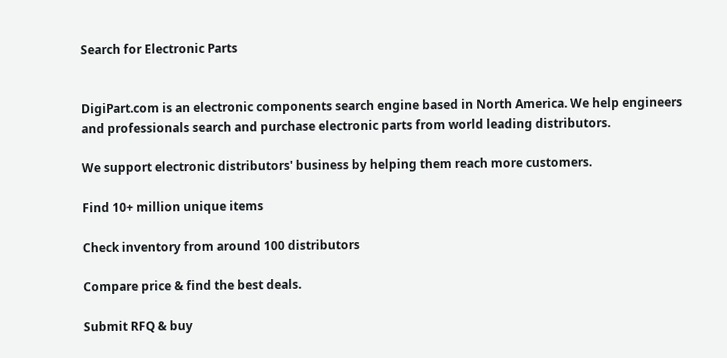Search for Electronic Parts


DigiPart.com is an electronic components search engine based in North America. We help engineers and professionals search and purchase electronic parts from world leading distributors.

We support electronic distributors' business by helping them reach more customers.

Find 10+ million unique items

Check inventory from around 100 distributors

Compare price & find the best deals.

Submit RFQ & buy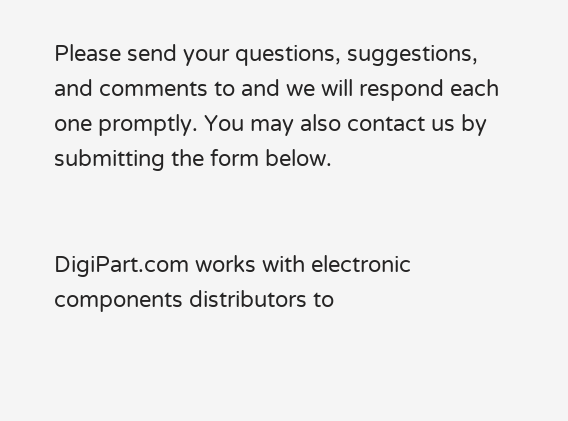Please send your questions, suggestions, and comments to and we will respond each one promptly. You may also contact us by submitting the form below.


DigiPart.com works with electronic components distributors to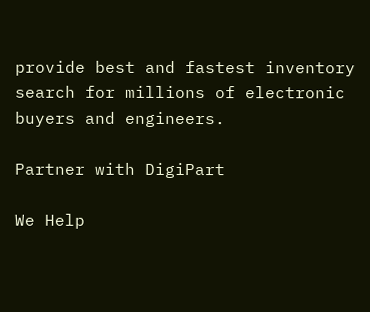provide best and fastest inventory search for millions of electronic buyers and engineers.

Partner with DigiPart

We Help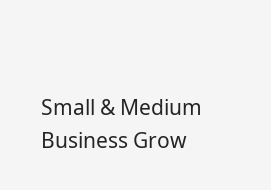Small & Medium Business Grow